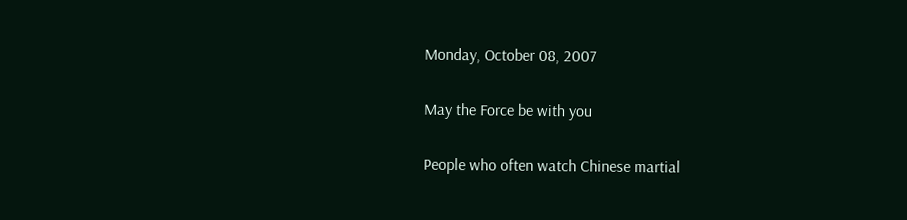Monday, October 08, 2007

May the Force be with you

People who often watch Chinese martial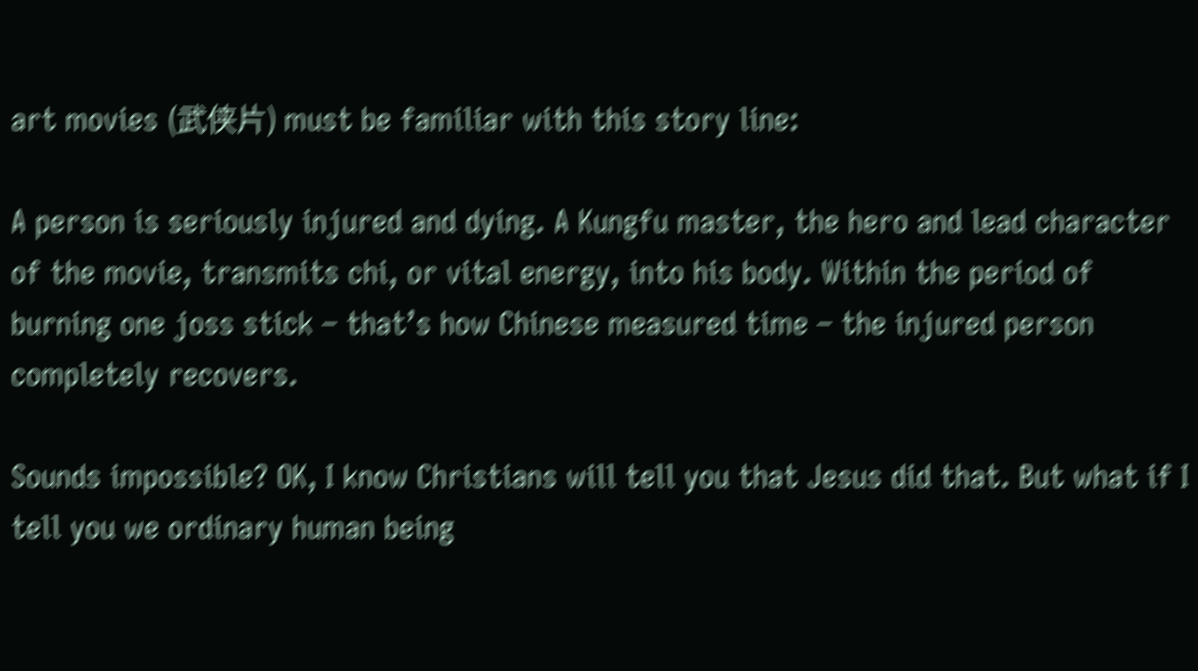art movies (武侠片) must be familiar with this story line:

A person is seriously injured and dying. A Kungfu master, the hero and lead character of the movie, transmits chi, or vital energy, into his body. Within the period of burning one joss stick – that’s how Chinese measured time – the injured person completely recovers.

Sounds impossible? OK, I know Christians will tell you that Jesus did that. But what if I tell you we ordinary human being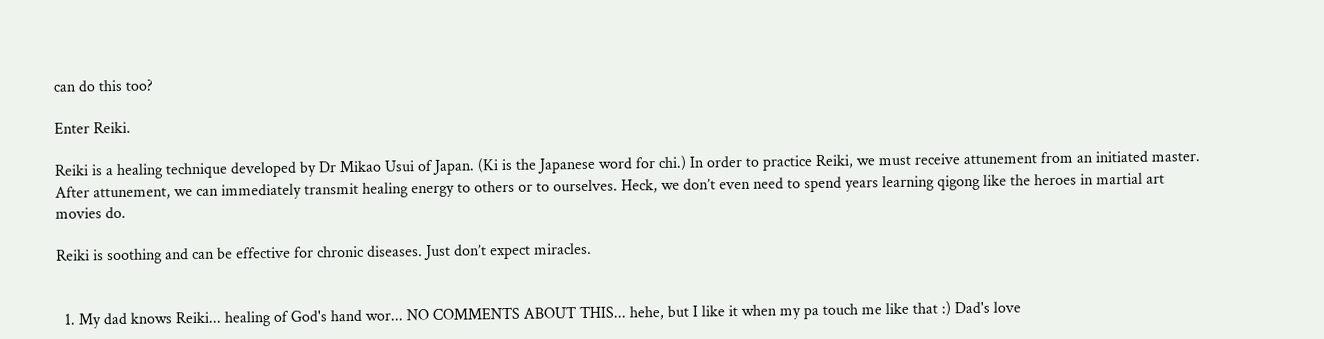can do this too?

Enter Reiki.

Reiki is a healing technique developed by Dr Mikao Usui of Japan. (Ki is the Japanese word for chi.) In order to practice Reiki, we must receive attunement from an initiated master. After attunement, we can immediately transmit healing energy to others or to ourselves. Heck, we don’t even need to spend years learning qigong like the heroes in martial art movies do.

Reiki is soothing and can be effective for chronic diseases. Just don’t expect miracles.


  1. My dad knows Reiki... healing of God's hand wor... NO COMMENTS ABOUT THIS... hehe, but I like it when my pa touch me like that :) Dad's love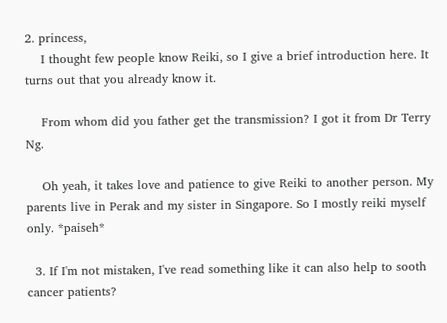2. princess,
    I thought few people know Reiki, so I give a brief introduction here. It turns out that you already know it.

    From whom did you father get the transmission? I got it from Dr Terry Ng.

    Oh yeah, it takes love and patience to give Reiki to another person. My parents live in Perak and my sister in Singapore. So I mostly reiki myself only. *paiseh*

  3. If I'm not mistaken, I've read something like it can also help to sooth cancer patients?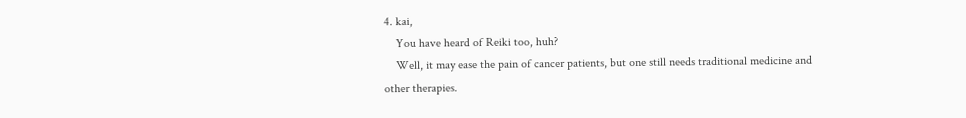4. kai,
    You have heard of Reiki too, huh?
    Well, it may ease the pain of cancer patients, but one still needs traditional medicine and other therapies.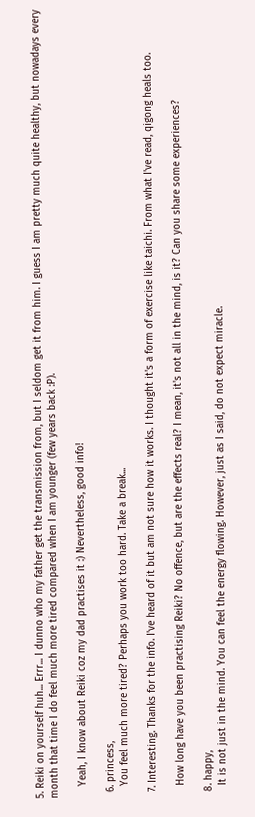5. Reiki on yourself huh... Errr... I dunno who my father get the transmission from, but I seldom get it from him. I guess I am pretty much quite healthy, but nowadays every month that time I do feel much more tired compared when I am younger (few years back :P).

    Yeah, I know about Reiki coz my dad practises it :) Nevertheless, good info!

  6. princess,
    You feel much more tired? Perhaps you work too hard. Take a break...

  7. Interesting. Thanks for the info. I've heard of it but am not sure how it works. I thought it's a form of exercise like taichi. From what I've read, qigong heals too.

    How long have you been practising Reiki? No offence, but are the effects real? I mean, it's not all in the mind, is it? Can you share some experiences?

  8. happy,
    It is not just in the mind. You can feel the energy flowing. However, just as I said, do not expect miracle.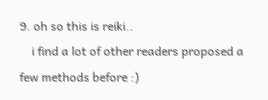9. oh so this is reiki..
    i find a lot of other readers proposed a few methods before :)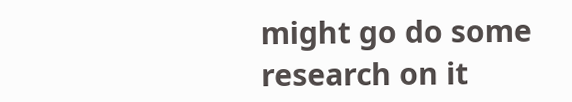might go do some research on it